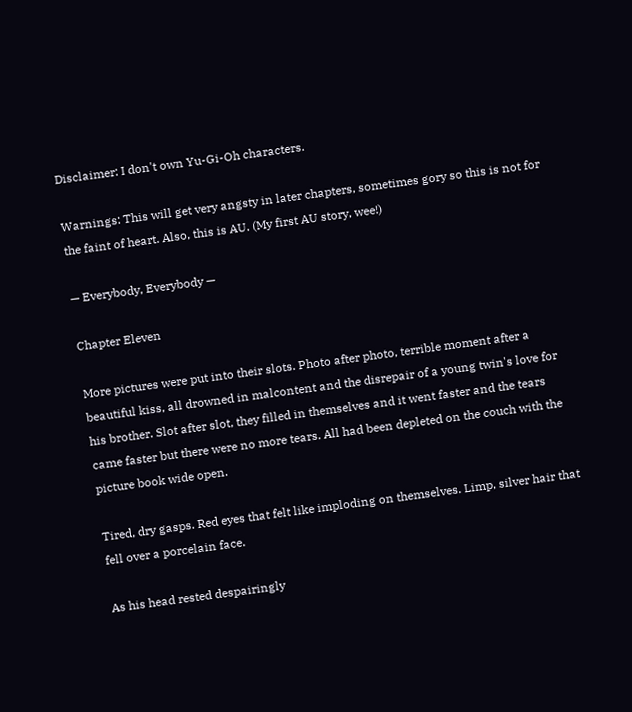Disclaimer: I don't own Yu-Gi-Oh characters.

Warnings: This will get very angsty in later chapters, sometimes gory so this is not for the faint of heart. Also, this is AU. (My first AU story, wee!)

— Everybody, Everybody —

Chapter Eleven

More pictures were put into their slots. Photo after photo, terrible moment after a beautiful kiss, all drowned in malcontent and the disrepair of a young twin's love for his brother. Slot after slot, they filled in themselves and it went faster and the tears came faster but there were no more tears. All had been depleted on the couch with the picture book wide open.

Tired, dry gasps. Red eyes that felt like imploding on themselves. Limp, silver hair that fell over a porcelain face.

As his head rested despairingly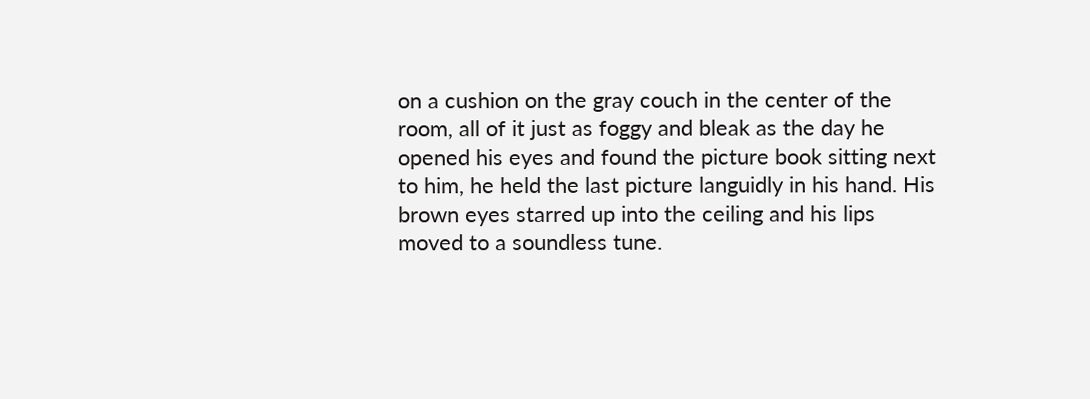on a cushion on the gray couch in the center of the room, all of it just as foggy and bleak as the day he opened his eyes and found the picture book sitting next to him, he held the last picture languidly in his hand. His brown eyes starred up into the ceiling and his lips moved to a soundless tune.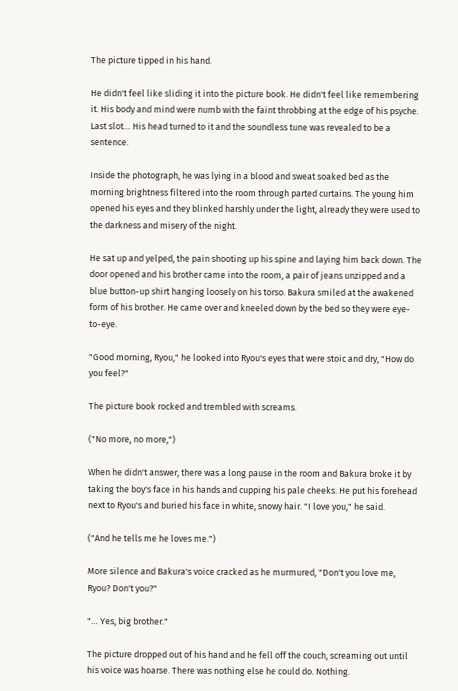The picture tipped in his hand.

He didn't feel like sliding it into the picture book. He didn't feel like remembering it. His body and mind were numb with the faint throbbing at the edge of his psyche. Last slot… His head turned to it and the soundless tune was revealed to be a sentence.

Inside the photograph, he was lying in a blood and sweat soaked bed as the morning brightness filtered into the room through parted curtains. The young him opened his eyes and they blinked harshly under the light, already they were used to the darkness and misery of the night.

He sat up and yelped, the pain shooting up his spine and laying him back down. The door opened and his brother came into the room, a pair of jeans unzipped and a blue button-up shirt hanging loosely on his torso. Bakura smiled at the awakened form of his brother. He came over and kneeled down by the bed so they were eye-to-eye.

"Good morning, Ryou," he looked into Ryou's eyes that were stoic and dry, "How do you feel?"

The picture book rocked and trembled with screams.

("No more, no more,")

When he didn't answer, there was a long pause in the room and Bakura broke it by taking the boy's face in his hands and cupping his pale cheeks. He put his forehead next to Ryou's and buried his face in white, snowy hair. "I love you," he said.

("And he tells me he loves me.")

More silence and Bakura's voice cracked as he murmured, "Don't you love me, Ryou? Don't you?"

"… Yes, big brother."

The picture dropped out of his hand and he fell off the couch, screaming out until his voice was hoarse. There was nothing else he could do. Nothing.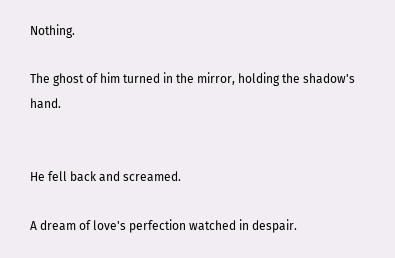Nothing.

The ghost of him turned in the mirror, holding the shadow's hand.


He fell back and screamed.

A dream of love's perfection watched in despair.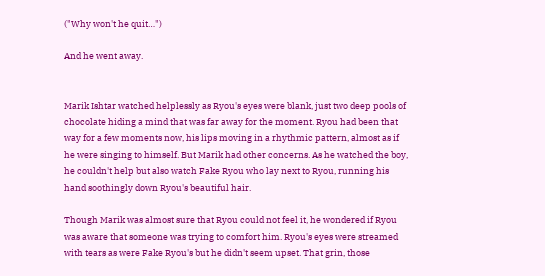("Why won't he quit…")

And he went away.


Marik Ishtar watched helplessly as Ryou's eyes were blank, just two deep pools of chocolate hiding a mind that was far away for the moment. Ryou had been that way for a few moments now, his lips moving in a rhythmic pattern, almost as if he were singing to himself. But Marik had other concerns. As he watched the boy, he couldn't help but also watch Fake Ryou who lay next to Ryou, running his hand soothingly down Ryou's beautiful hair.

Though Marik was almost sure that Ryou could not feel it, he wondered if Ryou was aware that someone was trying to comfort him. Ryou's eyes were streamed with tears as were Fake Ryou's but he didn't seem upset. That grin, those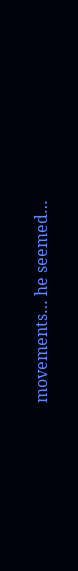movements… he seemed…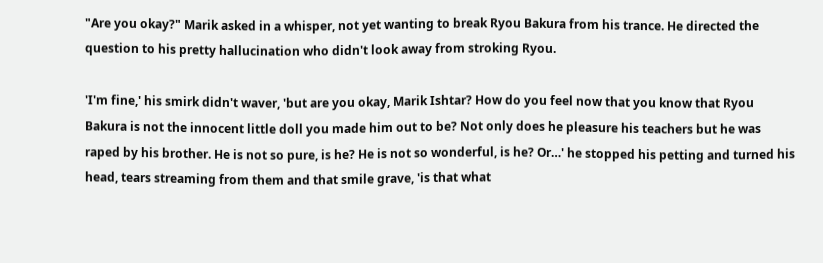"Are you okay?" Marik asked in a whisper, not yet wanting to break Ryou Bakura from his trance. He directed the question to his pretty hallucination who didn't look away from stroking Ryou.

'I'm fine,' his smirk didn't waver, 'but are you okay, Marik Ishtar? How do you feel now that you know that Ryou Bakura is not the innocent little doll you made him out to be? Not only does he pleasure his teachers but he was raped by his brother. He is not so pure, is he? He is not so wonderful, is he? Or…' he stopped his petting and turned his head, tears streaming from them and that smile grave, 'is that what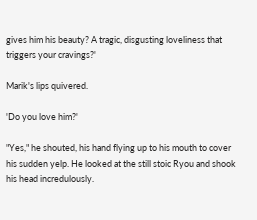gives him his beauty? A tragic, disgusting loveliness that triggers your cravings?'

Marik's lips quivered.

'Do you love him?'

"Yes," he shouted, his hand flying up to his mouth to cover his sudden yelp. He looked at the still stoic Ryou and shook his head incredulously.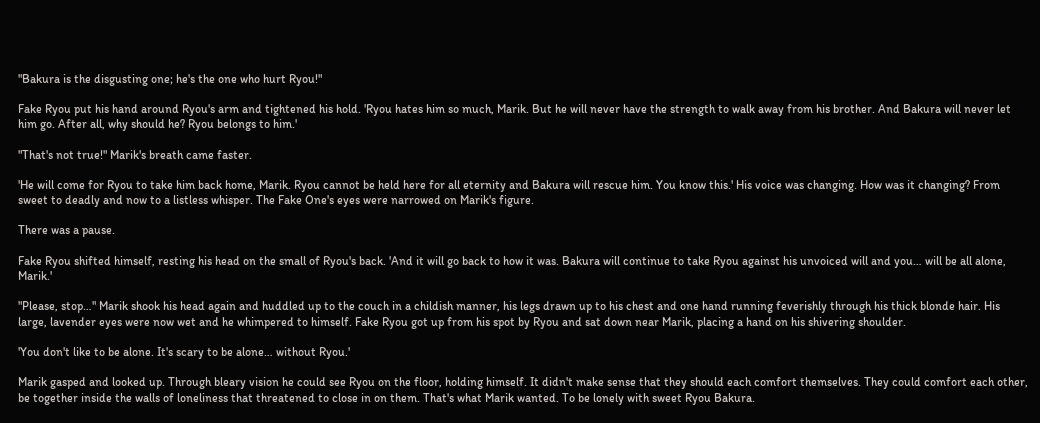"Bakura is the disgusting one; he's the one who hurt Ryou!"

Fake Ryou put his hand around Ryou's arm and tightened his hold. 'Ryou hates him so much, Marik. But he will never have the strength to walk away from his brother. And Bakura will never let him go. After all, why should he? Ryou belongs to him.'

"That's not true!" Marik's breath came faster.

'He will come for Ryou to take him back home, Marik. Ryou cannot be held here for all eternity and Bakura will rescue him. You know this.' His voice was changing. How was it changing? From sweet to deadly and now to a listless whisper. The Fake One's eyes were narrowed on Marik's figure.

There was a pause.

Fake Ryou shifted himself, resting his head on the small of Ryou's back. 'And it will go back to how it was. Bakura will continue to take Ryou against his unvoiced will and you… will be all alone, Marik.'

"Please, stop…" Marik shook his head again and huddled up to the couch in a childish manner, his legs drawn up to his chest and one hand running feverishly through his thick blonde hair. His large, lavender eyes were now wet and he whimpered to himself. Fake Ryou got up from his spot by Ryou and sat down near Marik, placing a hand on his shivering shoulder.

'You don't like to be alone. It's scary to be alone… without Ryou.'

Marik gasped and looked up. Through bleary vision he could see Ryou on the floor, holding himself. It didn't make sense that they should each comfort themselves. They could comfort each other, be together inside the walls of loneliness that threatened to close in on them. That's what Marik wanted. To be lonely with sweet Ryou Bakura.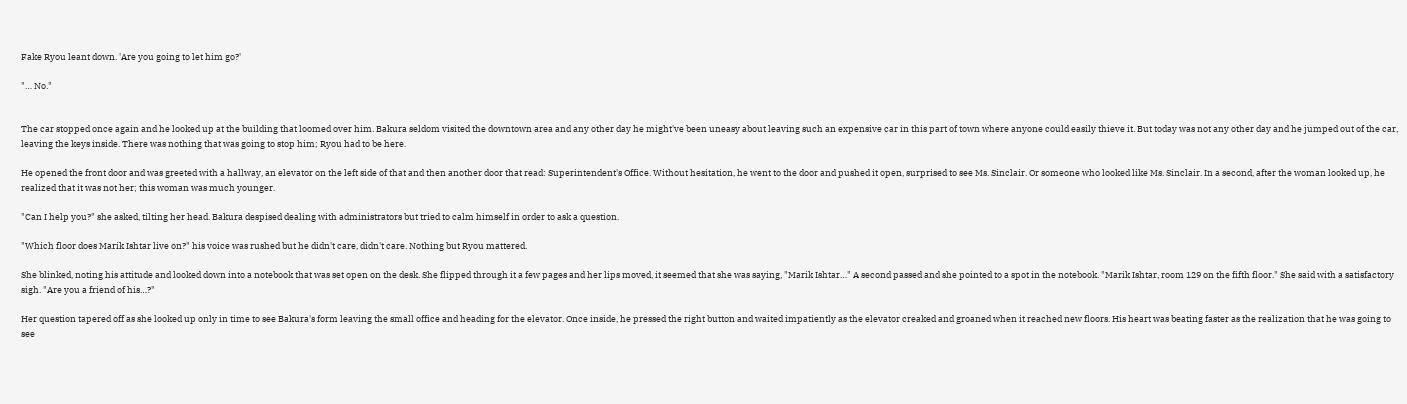Fake Ryou leant down. 'Are you going to let him go?'

"… No."


The car stopped once again and he looked up at the building that loomed over him. Bakura seldom visited the downtown area and any other day he might've been uneasy about leaving such an expensive car in this part of town where anyone could easily thieve it. But today was not any other day and he jumped out of the car, leaving the keys inside. There was nothing that was going to stop him; Ryou had to be here.

He opened the front door and was greeted with a hallway, an elevator on the left side of that and then another door that read: Superintendent's Office. Without hesitation, he went to the door and pushed it open, surprised to see Ms. Sinclair. Or someone who looked like Ms. Sinclair. In a second, after the woman looked up, he realized that it was not her; this woman was much younger.

"Can I help you?" she asked, tilting her head. Bakura despised dealing with administrators but tried to calm himself in order to ask a question.

"Which floor does Marik Ishtar live on?" his voice was rushed but he didn't care, didn't care. Nothing but Ryou mattered.

She blinked, noting his attitude and looked down into a notebook that was set open on the desk. She flipped through it a few pages and her lips moved, it seemed that she was saying, "Marik Ishtar…" A second passed and she pointed to a spot in the notebook. "Marik Ishtar, room 129 on the fifth floor." She said with a satisfactory sigh. "Are you a friend of his…?"

Her question tapered off as she looked up only in time to see Bakura's form leaving the small office and heading for the elevator. Once inside, he pressed the right button and waited impatiently as the elevator creaked and groaned when it reached new floors. His heart was beating faster as the realization that he was going to see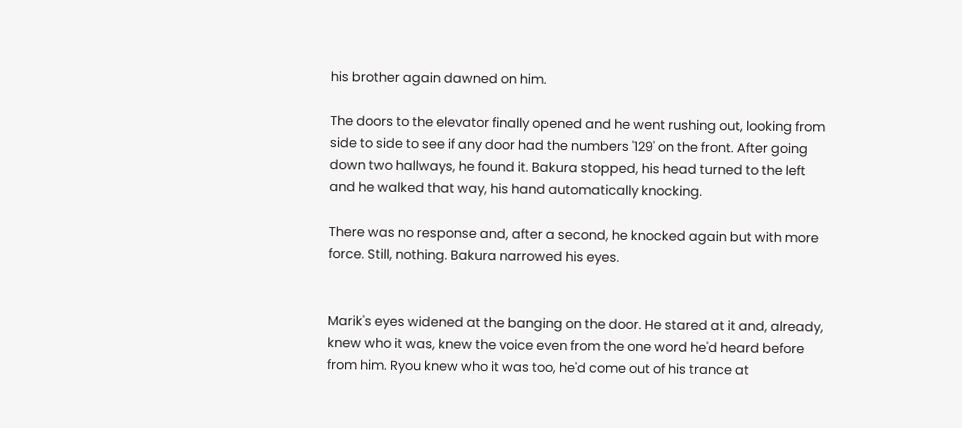his brother again dawned on him.

The doors to the elevator finally opened and he went rushing out, looking from side to side to see if any door had the numbers '129' on the front. After going down two hallways, he found it. Bakura stopped, his head turned to the left and he walked that way, his hand automatically knocking.

There was no response and, after a second, he knocked again but with more force. Still, nothing. Bakura narrowed his eyes.


Marik's eyes widened at the banging on the door. He stared at it and, already, knew who it was, knew the voice even from the one word he'd heard before from him. Ryou knew who it was too, he'd come out of his trance at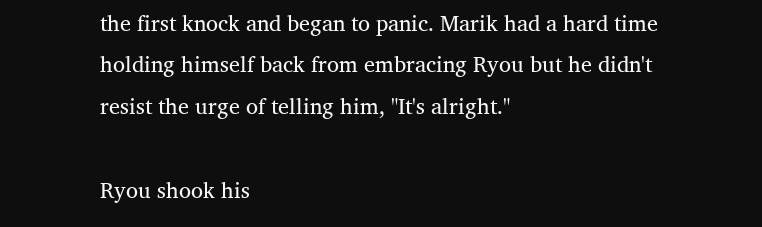the first knock and began to panic. Marik had a hard time holding himself back from embracing Ryou but he didn't resist the urge of telling him, "It's alright."

Ryou shook his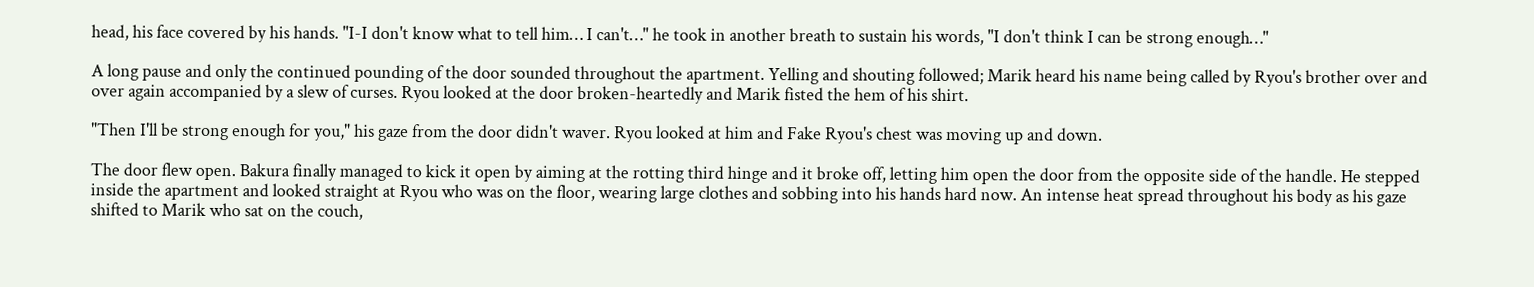head, his face covered by his hands. "I-I don't know what to tell him… I can't…" he took in another breath to sustain his words, "I don't think I can be strong enough…"

A long pause and only the continued pounding of the door sounded throughout the apartment. Yelling and shouting followed; Marik heard his name being called by Ryou's brother over and over again accompanied by a slew of curses. Ryou looked at the door broken-heartedly and Marik fisted the hem of his shirt.

"Then I'll be strong enough for you," his gaze from the door didn't waver. Ryou looked at him and Fake Ryou's chest was moving up and down.

The door flew open. Bakura finally managed to kick it open by aiming at the rotting third hinge and it broke off, letting him open the door from the opposite side of the handle. He stepped inside the apartment and looked straight at Ryou who was on the floor, wearing large clothes and sobbing into his hands hard now. An intense heat spread throughout his body as his gaze shifted to Marik who sat on the couch,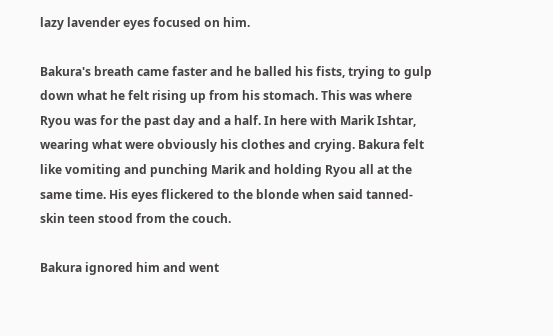lazy lavender eyes focused on him.

Bakura's breath came faster and he balled his fists, trying to gulp down what he felt rising up from his stomach. This was where Ryou was for the past day and a half. In here with Marik Ishtar, wearing what were obviously his clothes and crying. Bakura felt like vomiting and punching Marik and holding Ryou all at the same time. His eyes flickered to the blonde when said tanned-skin teen stood from the couch.

Bakura ignored him and went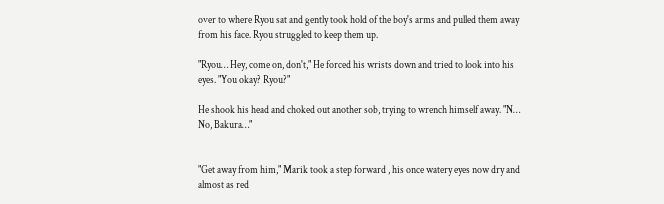over to where Ryou sat and gently took hold of the boy's arms and pulled them away from his face. Ryou struggled to keep them up.

"Ryou… Hey, come on, don't," He forced his wrists down and tried to look into his eyes. "You okay? Ryou?"

He shook his head and choked out another sob, trying to wrench himself away. "N… No, Bakura…"


"Get away from him," Marik took a step forward , his once watery eyes now dry and almost as red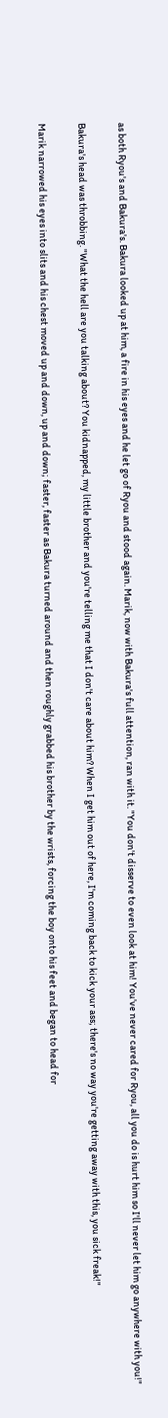as both Ryou's and Bakura's. Bakura looked up at him, a fire in his eyes and he let go of Ryou and stood again. Marik, now with Bakura's full attention, ran with it. "You don't disserve to even look at him! You've never cared for Ryou, all you do is hurt him so I'll never let him go anywhere with you!"

Bakura's head was throbbing. "What the hell are you talking about? You kidnapped, my little brother and you're telling me that I don't care about him? When I get him out of here, I'm coming back to kick your ass; there's no way you're getting away with this, you sick freak!"

Marik narrowed his eyes into slits and his chest moved up and down, up and down; faster, faster as Bakura turned around and then roughly grabbed his brother by the wrists, forcing the boy onto his feet and began to head for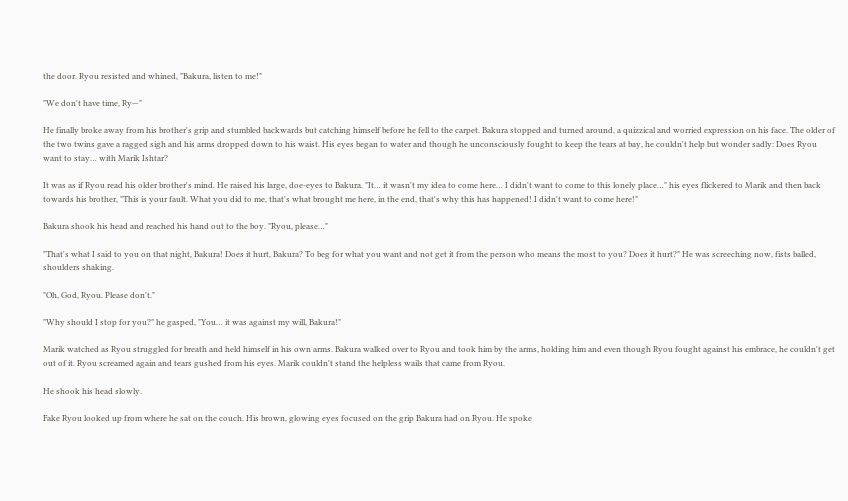the door. Ryou resisted and whined, "Bakura, listen to me!"

"We don't have time, Ry—"

He finally broke away from his brother's grip and stumbled backwards but catching himself before he fell to the carpet. Bakura stopped and turned around, a quizzical and worried expression on his face. The older of the two twins gave a ragged sigh and his arms dropped down to his waist. His eyes began to water and though he unconsciously fought to keep the tears at bay, he couldn't help but wonder sadly: Does Ryou want to stay… with Marik Ishtar?

It was as if Ryou read his older brother's mind. He raised his large, doe-eyes to Bakura. "It… it wasn't my idea to come here… I didn't want to come to this lonely place…" his eyes flickered to Marik and then back towards his brother, "This is your fault. What you did to me, that's what brought me here, in the end, that's why this has happened! I didn't want to come here!"

Bakura shook his head and reached his hand out to the boy. "Ryou, please…"

"That's what I said to you on that night, Bakura! Does it hurt, Bakura? To beg for what you want and not get it from the person who means the most to you? Does it hurt?" He was screeching now, fists balled, shoulders shaking.

"Oh, God, Ryou. Please don't."

"Why should I stop for you?" he gasped, "You… it was against my will, Bakura!"

Marik watched as Ryou struggled for breath and held himself in his own arms. Bakura walked over to Ryou and took him by the arms, holding him and even though Ryou fought against his embrace, he couldn't get out of it. Ryou screamed again and tears gushed from his eyes. Marik couldn't stand the helpless wails that came from Ryou.

He shook his head slowly.

Fake Ryou looked up from where he sat on the couch. His brown, glowing eyes focused on the grip Bakura had on Ryou. He spoke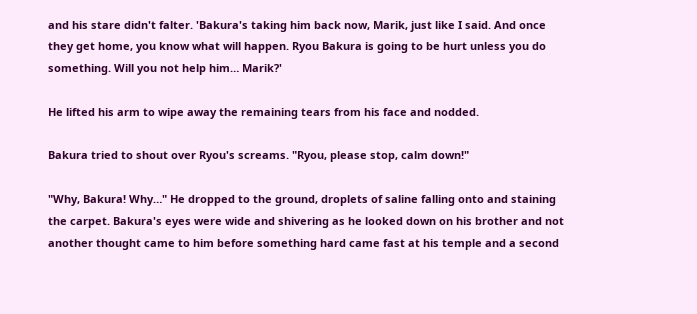and his stare didn't falter. 'Bakura's taking him back now, Marik, just like I said. And once they get home, you know what will happen. Ryou Bakura is going to be hurt unless you do something. Will you not help him… Marik?'

He lifted his arm to wipe away the remaining tears from his face and nodded.

Bakura tried to shout over Ryou's screams. "Ryou, please stop, calm down!"

"Why, Bakura! Why…" He dropped to the ground, droplets of saline falling onto and staining the carpet. Bakura's eyes were wide and shivering as he looked down on his brother and not another thought came to him before something hard came fast at his temple and a second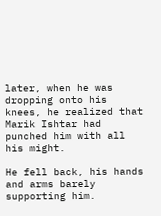later, when he was dropping onto his knees, he realized that Marik Ishtar had punched him with all his might.

He fell back, his hands and arms barely supporting him.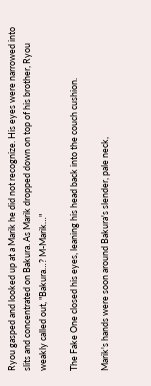Ryou gasped and looked up at a Marik he did not recognize. His eyes were narrowed into slits and concentrated on Bakura. As Marik dropped down on top of his brother, Ryou weakly called out, "Bakura…? M-Marik…"

The Fake One closed his eyes, leaning his head back into the couch cushion.

Marik's hands were soon around Bakura's slender, pale neck,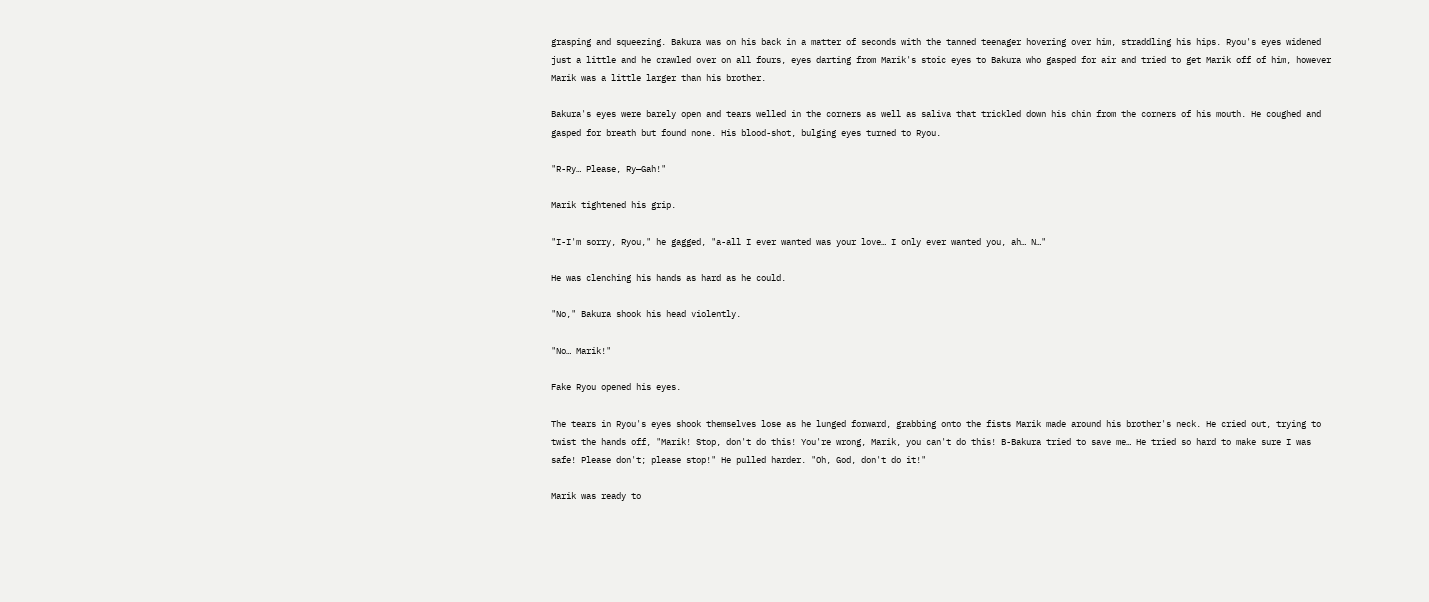grasping and squeezing. Bakura was on his back in a matter of seconds with the tanned teenager hovering over him, straddling his hips. Ryou's eyes widened just a little and he crawled over on all fours, eyes darting from Marik's stoic eyes to Bakura who gasped for air and tried to get Marik off of him, however Marik was a little larger than his brother.

Bakura's eyes were barely open and tears welled in the corners as well as saliva that trickled down his chin from the corners of his mouth. He coughed and gasped for breath but found none. His blood-shot, bulging eyes turned to Ryou.

"R-Ry… Please, Ry—Gah!"

Marik tightened his grip.

"I-I'm sorry, Ryou," he gagged, "a-all I ever wanted was your love… I only ever wanted you, ah… N…"

He was clenching his hands as hard as he could.

"No," Bakura shook his head violently.

"No… Marik!"

Fake Ryou opened his eyes.

The tears in Ryou's eyes shook themselves lose as he lunged forward, grabbing onto the fists Marik made around his brother's neck. He cried out, trying to twist the hands off, "Marik! Stop, don't do this! You're wrong, Marik, you can't do this! B-Bakura tried to save me… He tried so hard to make sure I was safe! Please don't; please stop!" He pulled harder. "Oh, God, don't do it!"

Marik was ready to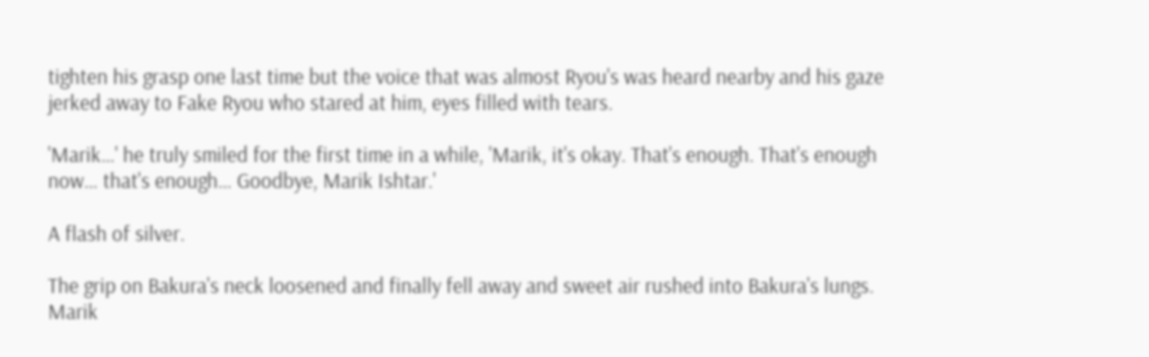tighten his grasp one last time but the voice that was almost Ryou's was heard nearby and his gaze jerked away to Fake Ryou who stared at him, eyes filled with tears.

'Marik…' he truly smiled for the first time in a while, 'Marik, it's okay. That's enough. That's enough now… that's enough… Goodbye, Marik Ishtar.'

A flash of silver.

The grip on Bakura's neck loosened and finally fell away and sweet air rushed into Bakura's lungs. Marik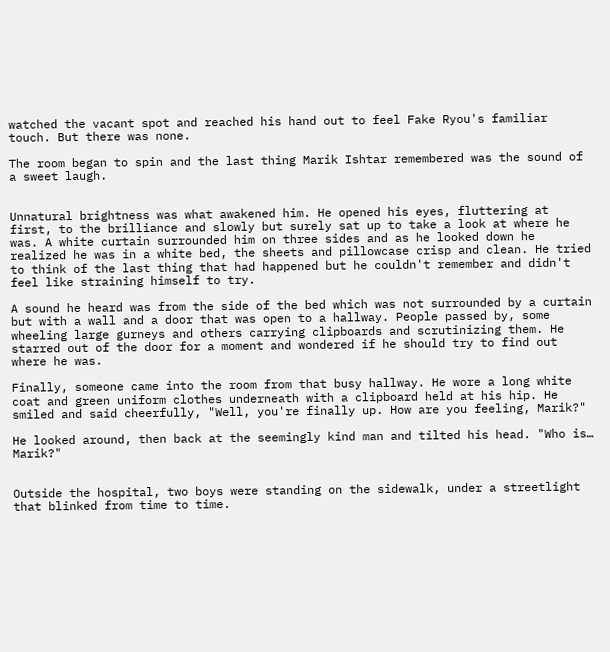watched the vacant spot and reached his hand out to feel Fake Ryou's familiar touch. But there was none.

The room began to spin and the last thing Marik Ishtar remembered was the sound of a sweet laugh.


Unnatural brightness was what awakened him. He opened his eyes, fluttering at first, to the brilliance and slowly but surely sat up to take a look at where he was. A white curtain surrounded him on three sides and as he looked down he realized he was in a white bed, the sheets and pillowcase crisp and clean. He tried to think of the last thing that had happened but he couldn't remember and didn't feel like straining himself to try.

A sound he heard was from the side of the bed which was not surrounded by a curtain but with a wall and a door that was open to a hallway. People passed by, some wheeling large gurneys and others carrying clipboards and scrutinizing them. He starred out of the door for a moment and wondered if he should try to find out where he was.

Finally, someone came into the room from that busy hallway. He wore a long white coat and green uniform clothes underneath with a clipboard held at his hip. He smiled and said cheerfully, "Well, you're finally up. How are you feeling, Marik?"

He looked around, then back at the seemingly kind man and tilted his head. "Who is… Marik?"


Outside the hospital, two boys were standing on the sidewalk, under a streetlight that blinked from time to time.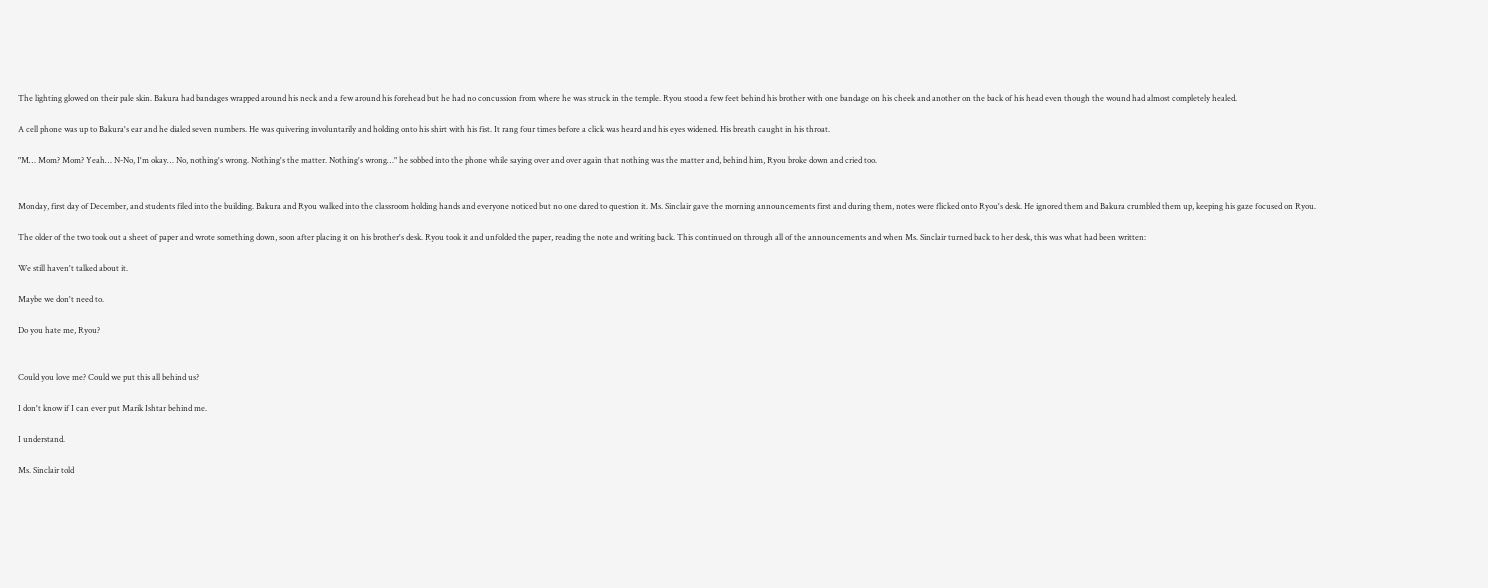The lighting glowed on their pale skin. Bakura had bandages wrapped around his neck and a few around his forehead but he had no concussion from where he was struck in the temple. Ryou stood a few feet behind his brother with one bandage on his cheek and another on the back of his head even though the wound had almost completely healed.

A cell phone was up to Bakura's ear and he dialed seven numbers. He was quivering involuntarily and holding onto his shirt with his fist. It rang four times before a click was heard and his eyes widened. His breath caught in his throat.

"M… Mom? Mom? Yeah… N-No, I'm okay… No, nothing's wrong. Nothing's the matter. Nothing's wrong…" he sobbed into the phone while saying over and over again that nothing was the matter and, behind him, Ryou broke down and cried too.


Monday, first day of December, and students filed into the building. Bakura and Ryou walked into the classroom holding hands and everyone noticed but no one dared to question it. Ms. Sinclair gave the morning announcements first and during them, notes were flicked onto Ryou's desk. He ignored them and Bakura crumbled them up, keeping his gaze focused on Ryou.

The older of the two took out a sheet of paper and wrote something down, soon after placing it on his brother's desk. Ryou took it and unfolded the paper, reading the note and writing back. This continued on through all of the announcements and when Ms. Sinclair turned back to her desk, this was what had been written:

We still haven't talked about it.

Maybe we don't need to.

Do you hate me, Ryou?


Could you love me? Could we put this all behind us?

I don't know if I can ever put Marik Ishtar behind me.

I understand.

Ms. Sinclair told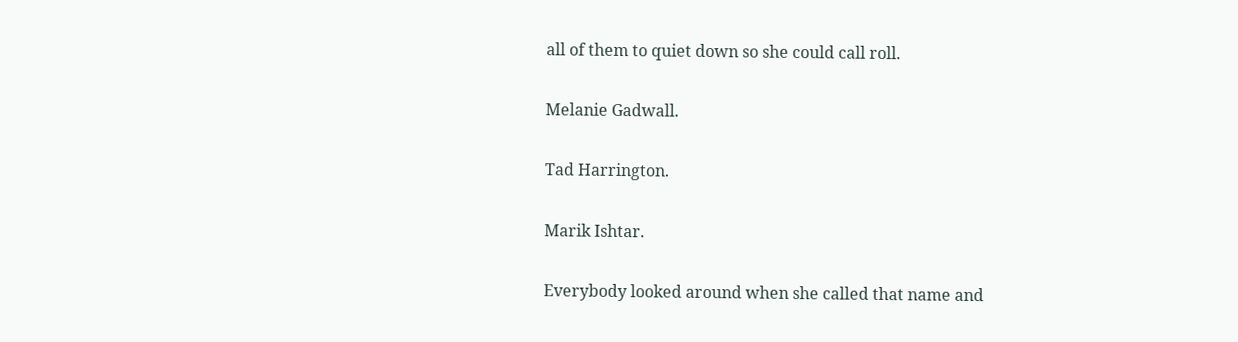all of them to quiet down so she could call roll.

Melanie Gadwall.

Tad Harrington.

Marik Ishtar.

Everybody looked around when she called that name and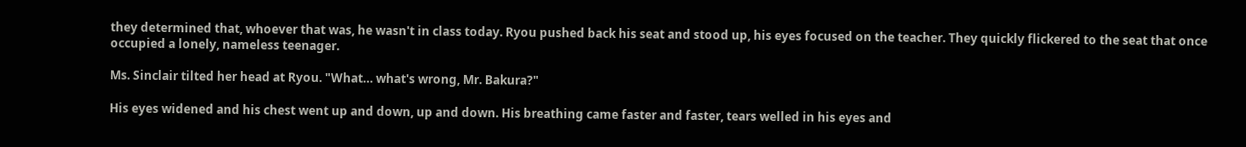they determined that, whoever that was, he wasn't in class today. Ryou pushed back his seat and stood up, his eyes focused on the teacher. They quickly flickered to the seat that once occupied a lonely, nameless teenager.

Ms. Sinclair tilted her head at Ryou. "What… what's wrong, Mr. Bakura?"

His eyes widened and his chest went up and down, up and down. His breathing came faster and faster, tears welled in his eyes and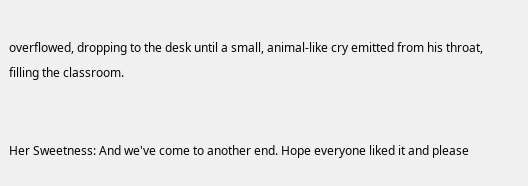overflowed, dropping to the desk until a small, animal-like cry emitted from his throat, filling the classroom.


Her Sweetness: And we've come to another end. Hope everyone liked it and please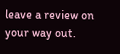leave a review on your way out.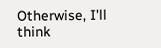Otherwise, I'll think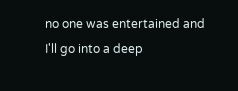no one was entertained and I'll go into a deep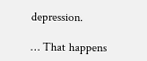depression.

… That happens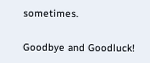sometimes.

Goodbye and Goodluck!